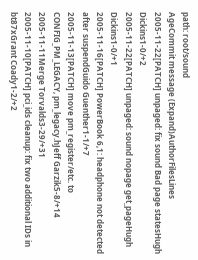path: root/sound
AgeCommit message (Expand)AuthorFilesLines
2005-11-22[PATCH] unpaged: fix sound Bad page statesHugh Dickins1-0/+2
2005-11-22[PATCH] unpaged: sound nopage get_pageHugh Dickins1-0/+1
2005-11-16[PATCH] PowerBook 6,1: headphone not detected after suspendGuido Guenther1-1/+7
2005-11-13[PATCH] move pm_register/etc. to CONFIG_PM_LEGACY, pm_legacy.hJeff Garzik5-8/+14
2005-11-11Merge Torvalds3-29/+31
2005-11-10[PATCH] pci_ids cleanup: fix two additional IDs in bt87xGrant Coady1-2/+2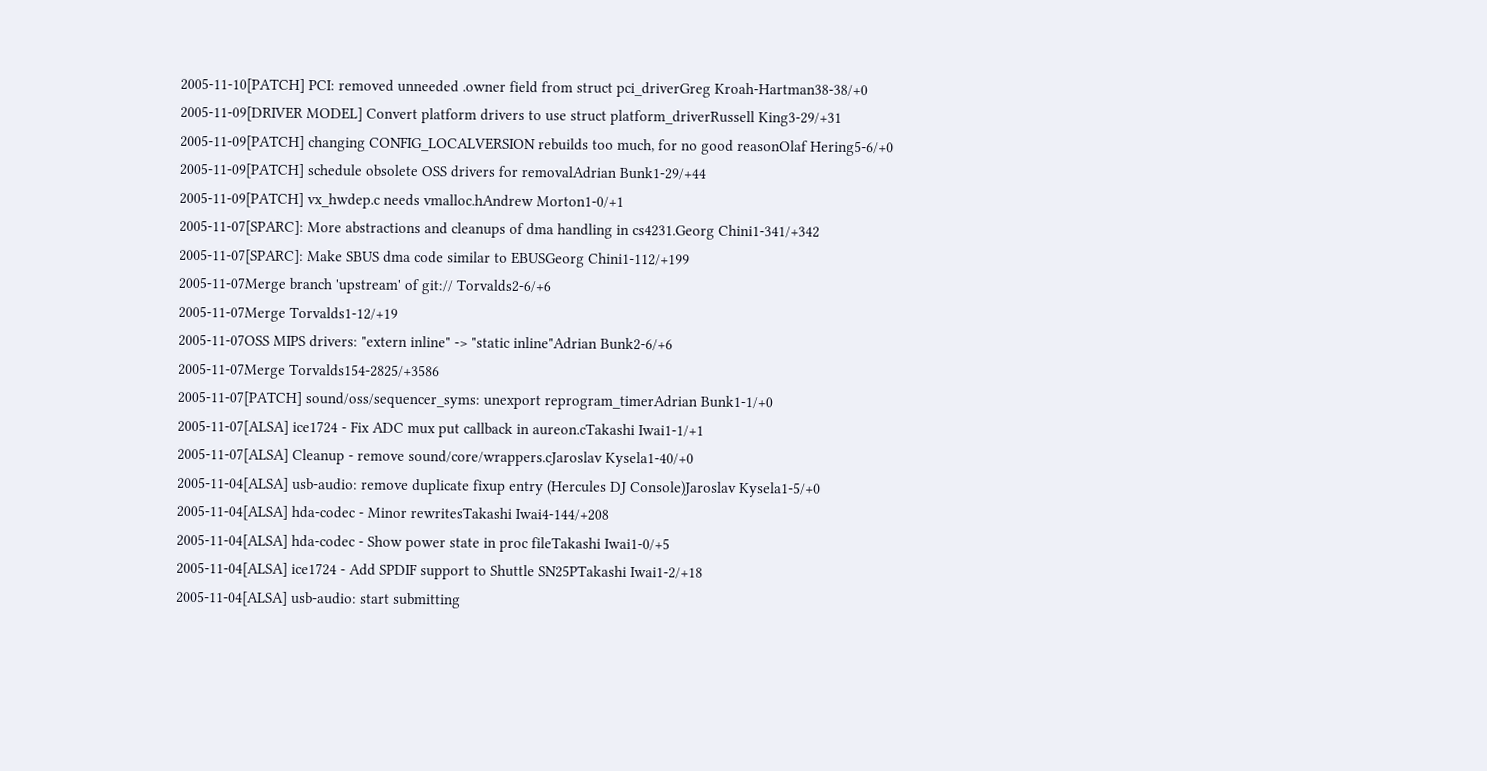2005-11-10[PATCH] PCI: removed unneeded .owner field from struct pci_driverGreg Kroah-Hartman38-38/+0
2005-11-09[DRIVER MODEL] Convert platform drivers to use struct platform_driverRussell King3-29/+31
2005-11-09[PATCH] changing CONFIG_LOCALVERSION rebuilds too much, for no good reasonOlaf Hering5-6/+0
2005-11-09[PATCH] schedule obsolete OSS drivers for removalAdrian Bunk1-29/+44
2005-11-09[PATCH] vx_hwdep.c needs vmalloc.hAndrew Morton1-0/+1
2005-11-07[SPARC]: More abstractions and cleanups of dma handling in cs4231.Georg Chini1-341/+342
2005-11-07[SPARC]: Make SBUS dma code similar to EBUSGeorg Chini1-112/+199
2005-11-07Merge branch 'upstream' of git:// Torvalds2-6/+6
2005-11-07Merge Torvalds1-12/+19
2005-11-07OSS MIPS drivers: "extern inline" -> "static inline"Adrian Bunk2-6/+6
2005-11-07Merge Torvalds154-2825/+3586
2005-11-07[PATCH] sound/oss/sequencer_syms: unexport reprogram_timerAdrian Bunk1-1/+0
2005-11-07[ALSA] ice1724 - Fix ADC mux put callback in aureon.cTakashi Iwai1-1/+1
2005-11-07[ALSA] Cleanup - remove sound/core/wrappers.cJaroslav Kysela1-40/+0
2005-11-04[ALSA] usb-audio: remove duplicate fixup entry (Hercules DJ Console)Jaroslav Kysela1-5/+0
2005-11-04[ALSA] hda-codec - Minor rewritesTakashi Iwai4-144/+208
2005-11-04[ALSA] hda-codec - Show power state in proc fileTakashi Iwai1-0/+5
2005-11-04[ALSA] ice1724 - Add SPDIF support to Shuttle SN25PTakashi Iwai1-2/+18
2005-11-04[ALSA] usb-audio: start submitting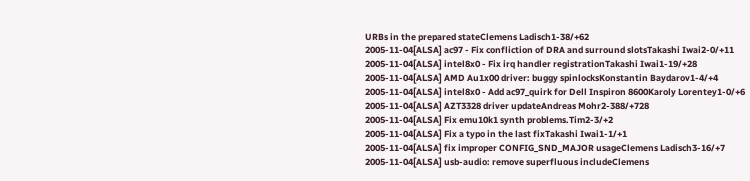URBs in the prepared stateClemens Ladisch1-38/+62
2005-11-04[ALSA] ac97 - Fix confliction of DRA and surround slotsTakashi Iwai2-0/+11
2005-11-04[ALSA] intel8x0 - Fix irq handler registrationTakashi Iwai1-19/+28
2005-11-04[ALSA] AMD Au1x00 driver: buggy spinlocksKonstantin Baydarov1-4/+4
2005-11-04[ALSA] intel8x0 - Add ac97_quirk for Dell Inspiron 8600Karoly Lorentey1-0/+6
2005-11-04[ALSA] AZT3328 driver updateAndreas Mohr2-388/+728
2005-11-04[ALSA] Fix emu10k1 synth problems.Tim2-3/+2
2005-11-04[ALSA] Fix a typo in the last fixTakashi Iwai1-1/+1
2005-11-04[ALSA] fix improper CONFIG_SND_MAJOR usageClemens Ladisch3-16/+7
2005-11-04[ALSA] usb-audio: remove superfluous includeClemens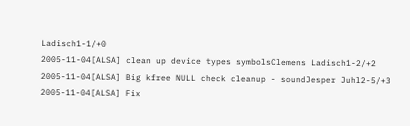Ladisch1-1/+0
2005-11-04[ALSA] clean up device types symbolsClemens Ladisch1-2/+2
2005-11-04[ALSA] Big kfree NULL check cleanup - soundJesper Juhl2-5/+3
2005-11-04[ALSA] Fix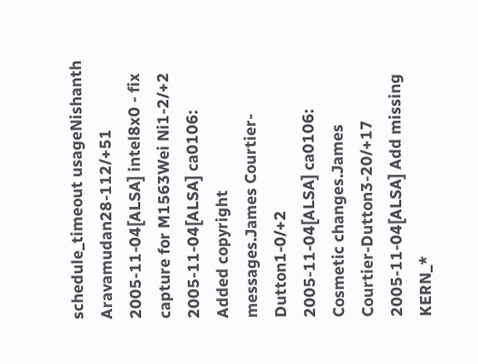schedule_timeout usageNishanth Aravamudan28-112/+51
2005-11-04[ALSA] intel8x0 - fix capture for M1563Wei Ni1-2/+2
2005-11-04[ALSA] ca0106: Added copyright messages.James Courtier-Dutton1-0/+2
2005-11-04[ALSA] ca0106: Cosmetic changes.James Courtier-Dutton3-20/+17
2005-11-04[ALSA] Add missing KERN_*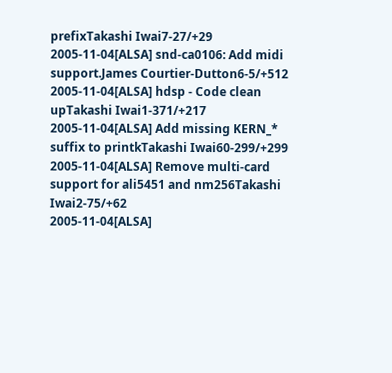prefixTakashi Iwai7-27/+29
2005-11-04[ALSA] snd-ca0106: Add midi support.James Courtier-Dutton6-5/+512
2005-11-04[ALSA] hdsp - Code clean upTakashi Iwai1-371/+217
2005-11-04[ALSA] Add missing KERN_* suffix to printkTakashi Iwai60-299/+299
2005-11-04[ALSA] Remove multi-card support for ali5451 and nm256Takashi Iwai2-75/+62
2005-11-04[ALSA]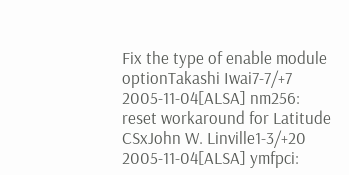Fix the type of enable module optionTakashi Iwai7-7/+7
2005-11-04[ALSA] nm256: reset workaround for Latitude CSxJohn W. Linville1-3/+20
2005-11-04[ALSA] ymfpci: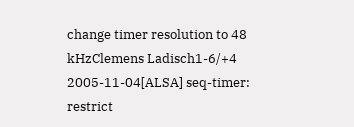change timer resolution to 48 kHzClemens Ladisch1-6/+4
2005-11-04[ALSA] seq-timer: restrict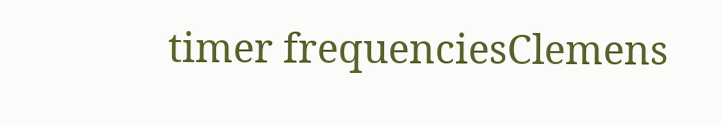timer frequenciesClemens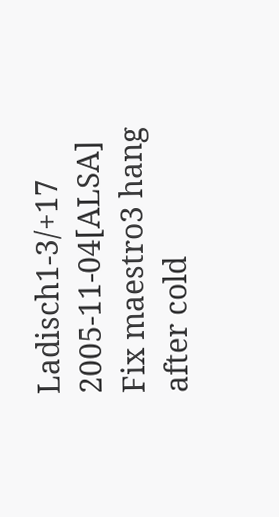Ladisch1-3/+17
2005-11-04[ALSA] Fix maestro3 hang after cold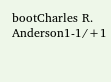bootCharles R. Anderson1-1/+1